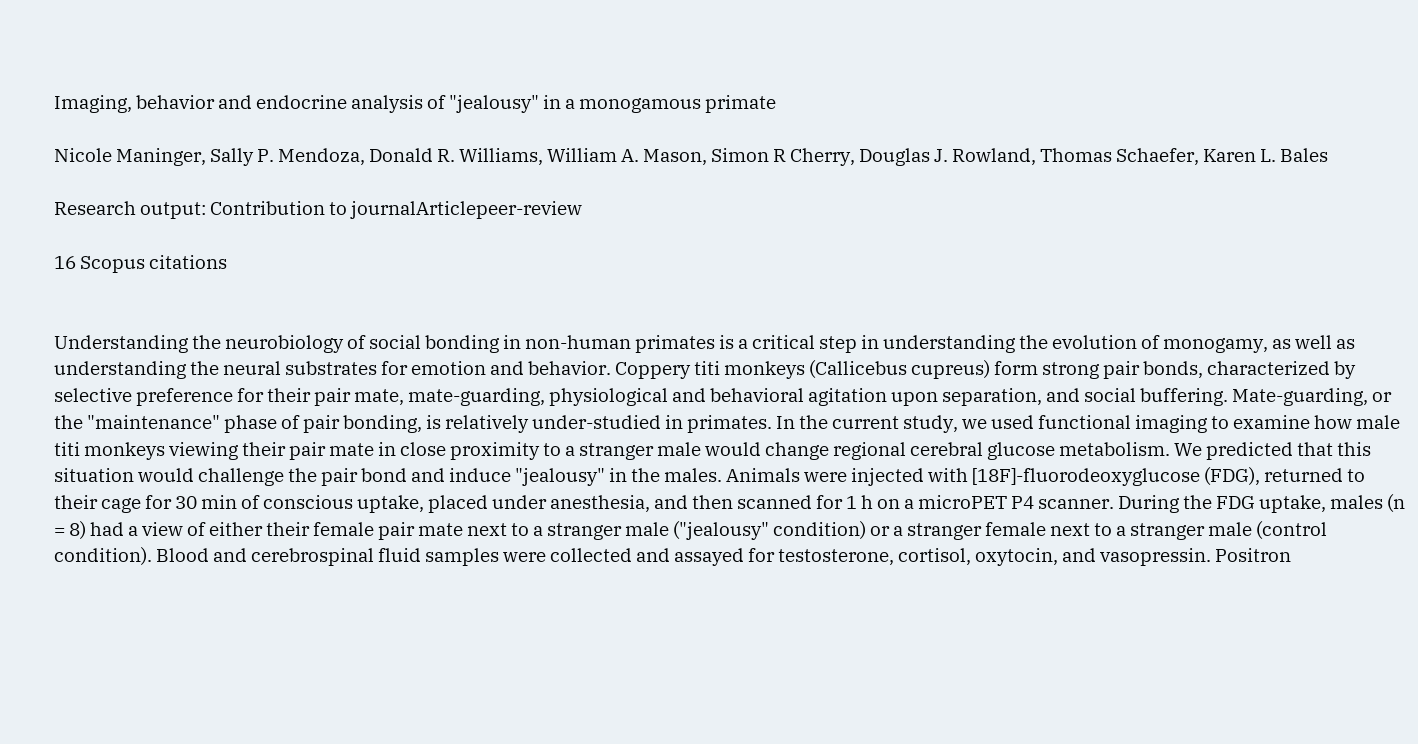Imaging, behavior and endocrine analysis of "jealousy" in a monogamous primate

Nicole Maninger, Sally P. Mendoza, Donald R. Williams, William A. Mason, Simon R Cherry, Douglas J. Rowland, Thomas Schaefer, Karen L. Bales

Research output: Contribution to journalArticlepeer-review

16 Scopus citations


Understanding the neurobiology of social bonding in non-human primates is a critical step in understanding the evolution of monogamy, as well as understanding the neural substrates for emotion and behavior. Coppery titi monkeys (Callicebus cupreus) form strong pair bonds, characterized by selective preference for their pair mate, mate-guarding, physiological and behavioral agitation upon separation, and social buffering. Mate-guarding, or the "maintenance" phase of pair bonding, is relatively under-studied in primates. In the current study, we used functional imaging to examine how male titi monkeys viewing their pair mate in close proximity to a stranger male would change regional cerebral glucose metabolism. We predicted that this situation would challenge the pair bond and induce "jealousy" in the males. Animals were injected with [18F]-fluorodeoxyglucose (FDG), returned to their cage for 30 min of conscious uptake, placed under anesthesia, and then scanned for 1 h on a microPET P4 scanner. During the FDG uptake, males (n = 8) had a view of either their female pair mate next to a stranger male ("jealousy" condition) or a stranger female next to a stranger male (control condition). Blood and cerebrospinal fluid samples were collected and assayed for testosterone, cortisol, oxytocin, and vasopressin. Positron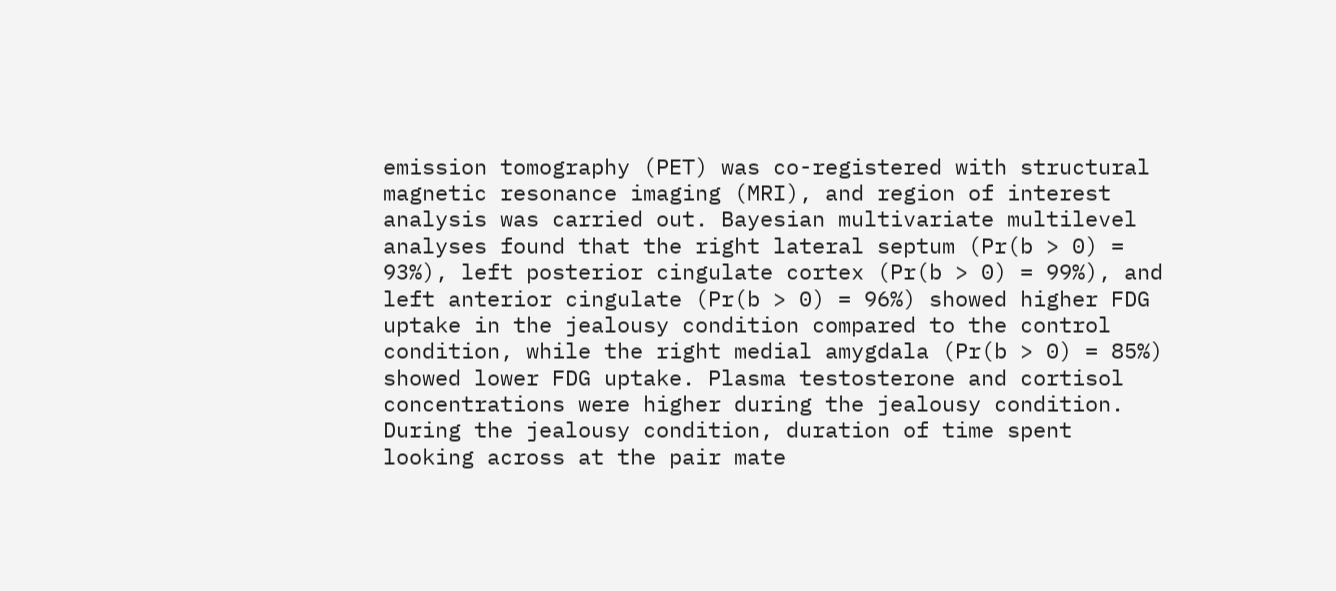emission tomography (PET) was co-registered with structural magnetic resonance imaging (MRI), and region of interest analysis was carried out. Bayesian multivariate multilevel analyses found that the right lateral septum (Pr(b > 0) = 93%), left posterior cingulate cortex (Pr(b > 0) = 99%), and left anterior cingulate (Pr(b > 0) = 96%) showed higher FDG uptake in the jealousy condition compared to the control condition, while the right medial amygdala (Pr(b > 0) = 85%) showed lower FDG uptake. Plasma testosterone and cortisol concentrations were higher during the jealousy condition. During the jealousy condition, duration of time spent looking across at the pair mate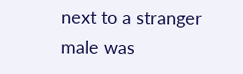next to a stranger male was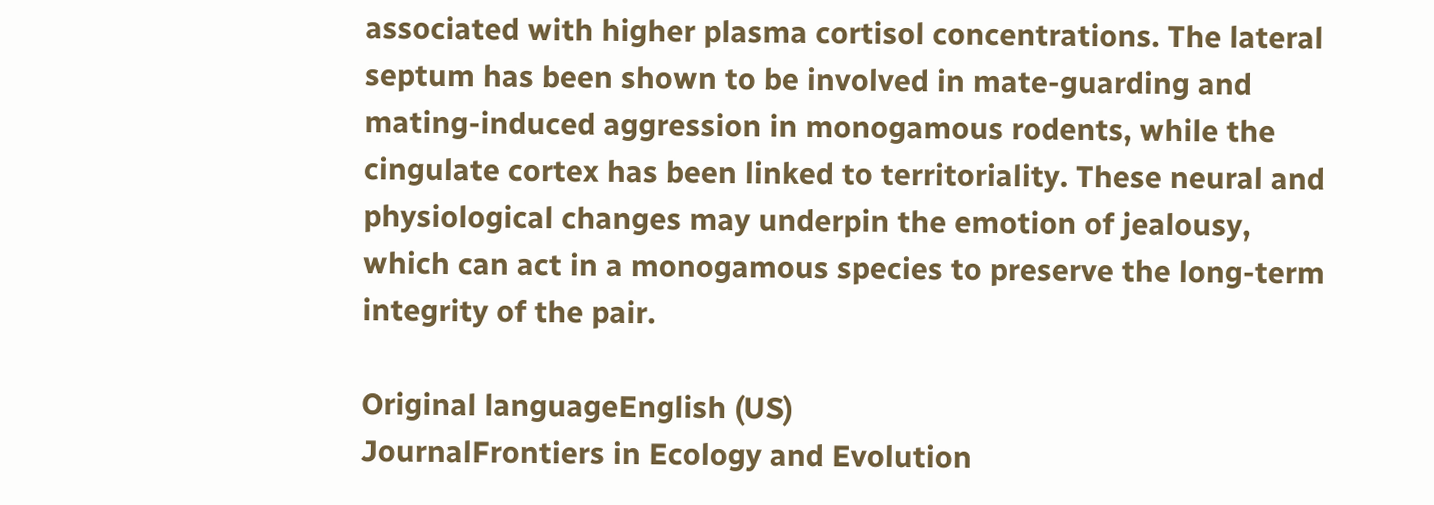associated with higher plasma cortisol concentrations. The lateral septum has been shown to be involved in mate-guarding and mating-induced aggression in monogamous rodents, while the cingulate cortex has been linked to territoriality. These neural and physiological changes may underpin the emotion of jealousy, which can act in a monogamous species to preserve the long-term integrity of the pair.

Original languageEnglish (US)
JournalFrontiers in Ecology and Evolution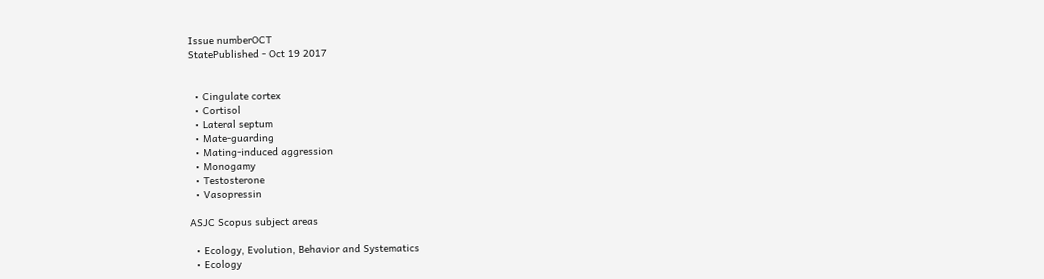Issue numberOCT
StatePublished - Oct 19 2017


  • Cingulate cortex
  • Cortisol
  • Lateral septum
  • Mate-guarding
  • Mating-induced aggression
  • Monogamy
  • Testosterone
  • Vasopressin

ASJC Scopus subject areas

  • Ecology, Evolution, Behavior and Systematics
  • Ecology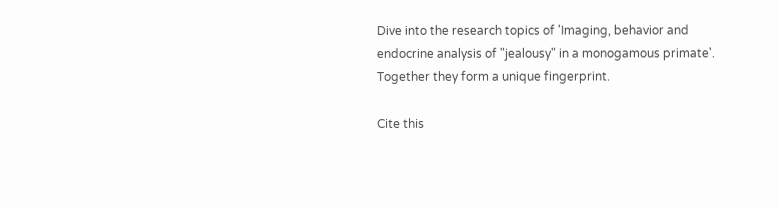Dive into the research topics of 'Imaging, behavior and endocrine analysis of "jealousy" in a monogamous primate'. Together they form a unique fingerprint.

Cite this